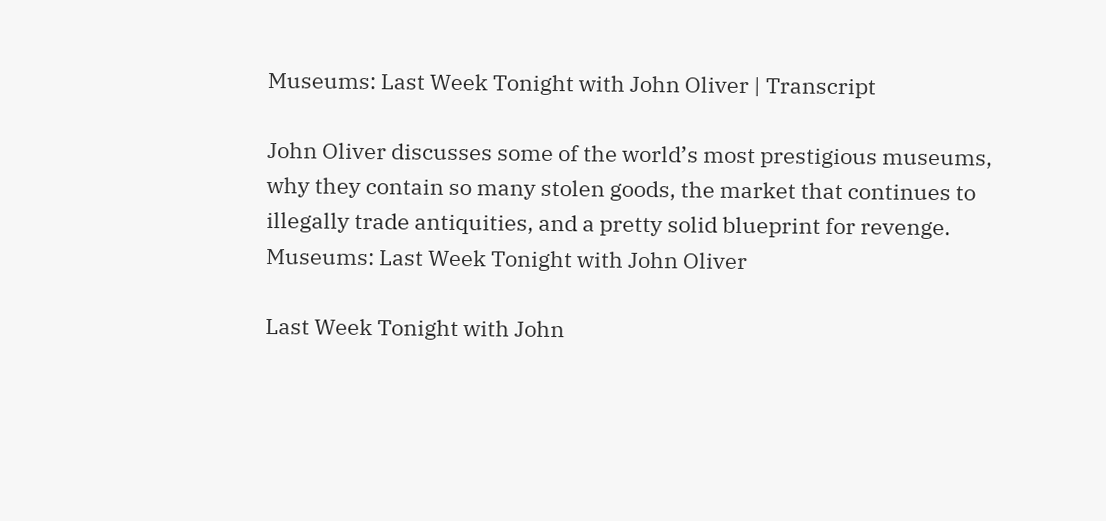Museums: Last Week Tonight with John Oliver | Transcript

John Oliver discusses some of the world’s most prestigious museums, why they contain so many stolen goods, the market that continues to illegally trade antiquities, and a pretty solid blueprint for revenge.
Museums: Last Week Tonight with John Oliver

Last Week Tonight with John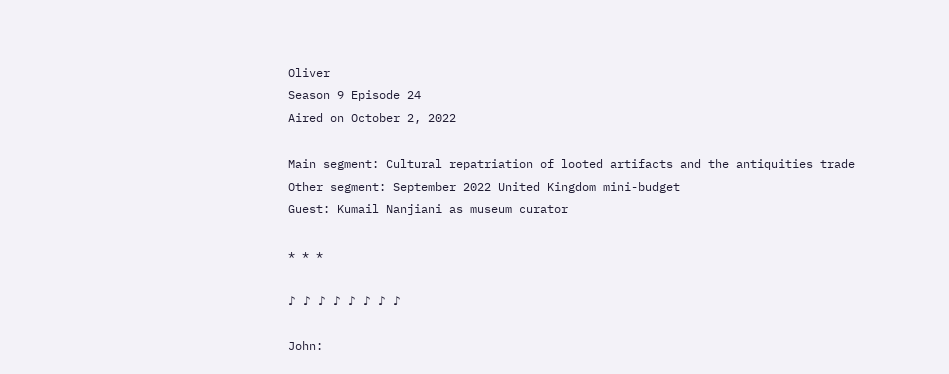Oliver
Season 9 Episode 24
Aired on October 2, 2022

Main segment: Cultural repatriation of looted artifacts and the antiquities trade
Other segment: September 2022 United Kingdom mini-budget
Guest: Kumail Nanjiani as museum curator

* * *

♪ ♪ ♪ ♪ ♪ ♪ ♪ ♪

John: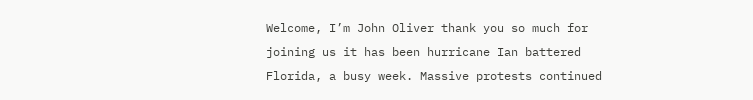Welcome, I’m John Oliver thank you so much for joining us it has been hurricane Ian battered Florida, a busy week. Massive protests continued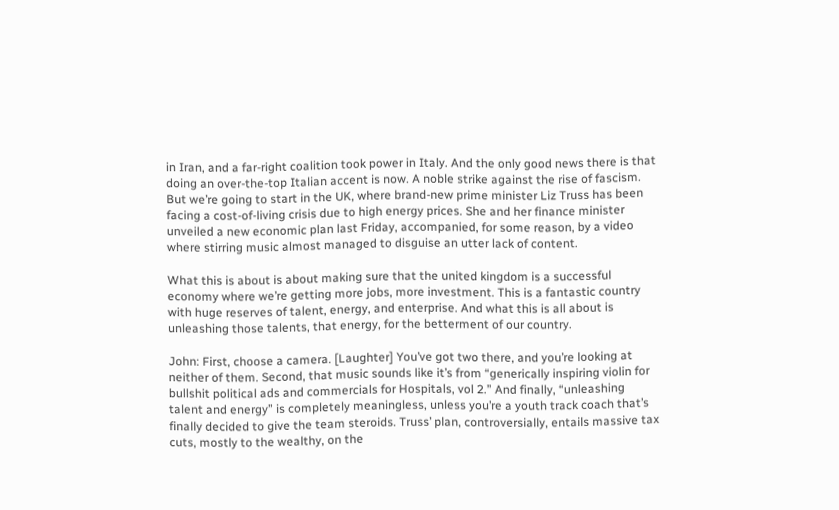in Iran, and a far-right coalition took power in Italy. And the only good news there is that doing an over-the-top Italian accent is now. A noble strike against the rise of fascism. But we’re going to start in the UK, where brand-new prime minister Liz Truss has been facing a cost-of-living crisis due to high energy prices. She and her finance minister unveiled a new economic plan last Friday, accompanied, for some reason, by a video where stirring music almost managed to disguise an utter lack of content.

What this is about is about making sure that the united kingdom is a successful economy where we’re getting more jobs, more investment. This is a fantastic country with huge reserves of talent, energy, and enterprise. And what this is all about is unleashing those talents, that energy, for the betterment of our country.

John: First, choose a camera. [Laughter] You’ve got two there, and you’re looking at neither of them. Second, that music sounds like it’s from “generically inspiring violin for bullshit political ads and commercials for Hospitals, vol 2.” And finally, “unleashing talent and energy” is completely meaningless, unless you’re a youth track coach that’s finally decided to give the team steroids. Truss’ plan, controversially, entails massive tax cuts, mostly to the wealthy, on the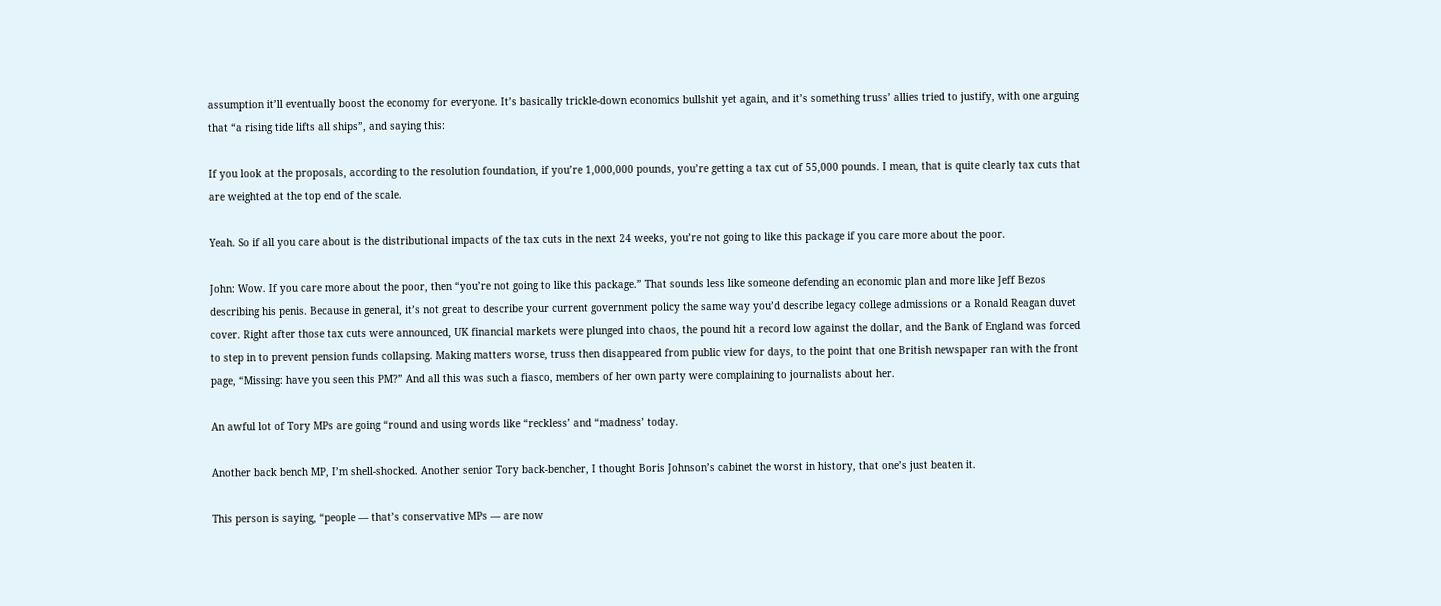assumption it’ll eventually boost the economy for everyone. It’s basically trickle-down economics bullshit yet again, and it’s something truss’ allies tried to justify, with one arguing that “a rising tide lifts all ships”, and saying this:

If you look at the proposals, according to the resolution foundation, if you’re 1,000,000 pounds, you’re getting a tax cut of 55,000 pounds. I mean, that is quite clearly tax cuts that are weighted at the top end of the scale.

Yeah. So if all you care about is the distributional impacts of the tax cuts in the next 24 weeks, you’re not going to like this package if you care more about the poor.

John: Wow. If you care more about the poor, then “you’re not going to like this package.” That sounds less like someone defending an economic plan and more like Jeff Bezos describing his penis. Because in general, it’s not great to describe your current government policy the same way you’d describe legacy college admissions or a Ronald Reagan duvet cover. Right after those tax cuts were announced, UK financial markets were plunged into chaos, the pound hit a record low against the dollar, and the Bank of England was forced to step in to prevent pension funds collapsing. Making matters worse, truss then disappeared from public view for days, to the point that one British newspaper ran with the front page, “Missing: have you seen this PM?” And all this was such a fiasco, members of her own party were complaining to journalists about her.

An awful lot of Tory MPs are going “round and using words like “reckless’ and “madness’ today.

Another back bench MP, I’m shell-shocked. Another senior Tory back-bencher, I thought Boris Johnson’s cabinet the worst in history, that one’s just beaten it.

This person is saying, “people — that’s conservative MPs — are now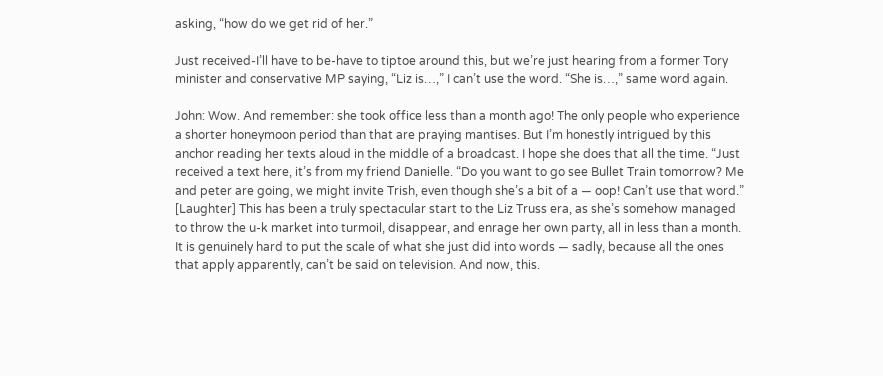asking, “how do we get rid of her.”

Just received-I’ll have to be-have to tiptoe around this, but we’re just hearing from a former Tory minister and conservative MP saying, “Liz is…,” I can’t use the word. “She is…,” same word again.

John: Wow. And remember: she took office less than a month ago! The only people who experience a shorter honeymoon period than that are praying mantises. But I’m honestly intrigued by this anchor reading her texts aloud in the middle of a broadcast. I hope she does that all the time. “Just received a text here, it’s from my friend Danielle. “Do you want to go see Bullet Train tomorrow? Me and peter are going, we might invite Trish, even though she’s a bit of a — oop! Can’t use that word.” [Laughter] This has been a truly spectacular start to the Liz Truss era, as she’s somehow managed to throw the u-k market into turmoil, disappear, and enrage her own party, all in less than a month. It is genuinely hard to put the scale of what she just did into words — sadly, because all the ones that apply apparently, can’t be said on television. And now, this.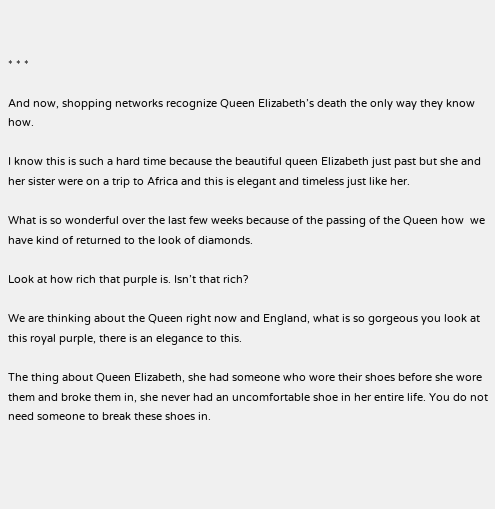* * *

And now, shopping networks recognize Queen Elizabeth’s death the only way they know how.

I know this is such a hard time because the beautiful queen Elizabeth just past but she and her sister were on a trip to Africa and this is elegant and timeless just like her.

What is so wonderful over the last few weeks because of the passing of the Queen how  we have kind of returned to the look of diamonds.

Look at how rich that purple is. Isn’t that rich?

We are thinking about the Queen right now and England, what is so gorgeous you look at this royal purple, there is an elegance to this.

The thing about Queen Elizabeth, she had someone who wore their shoes before she wore them and broke them in, she never had an uncomfortable shoe in her entire life. You do not need someone to break these shoes in.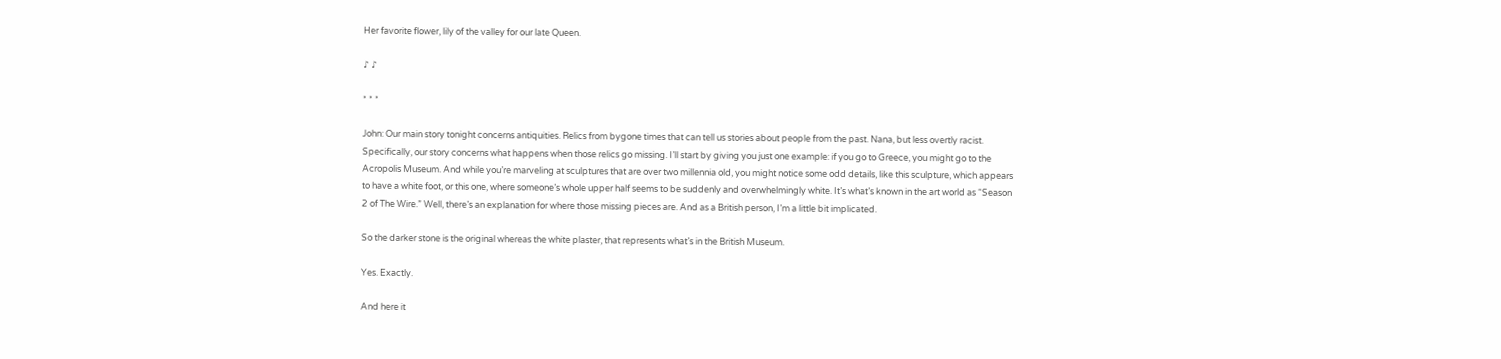Her favorite flower, lily of the valley for our late Queen.

♪ ♪

* * *

John: Our main story tonight concerns antiquities. Relics from bygone times that can tell us stories about people from the past. Nana, but less overtly racist. Specifically, our story concerns what happens when those relics go missing. I’ll start by giving you just one example: if you go to Greece, you might go to the Acropolis Museum. And while you’re marveling at sculptures that are over two millennia old, you might notice some odd details, like this sculpture, which appears to have a white foot, or this one, where someone’s whole upper half seems to be suddenly and overwhelmingly white. It’s what’s known in the art world as “Season 2 of The Wire.” Well, there’s an explanation for where those missing pieces are. And as a British person, I’m a little bit implicated.

So the darker stone is the original whereas the white plaster, that represents what’s in the British Museum.

Yes. Exactly.

And here it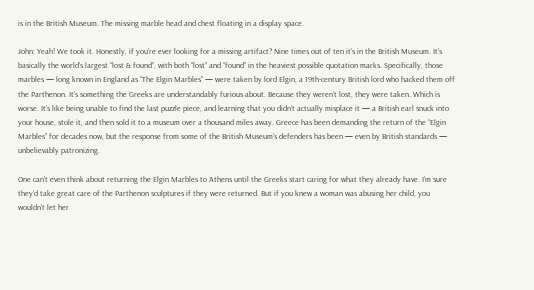is in the British Museum. The missing marble head and chest floating in a display space.

John: Yeah! We took it. Honestly, if you’re ever looking for a missing artifact? Nine times out of ten it’s in the British Museum. It’s basically the world’s largest “lost & found”, with both “lost” and “found” in the heaviest possible quotation marks. Specifically, those marbles — long known in England as “The Elgin Marbles” — were taken by lord Elgin, a 19th-century British lord who hacked them off the Parthenon. It’s something the Greeks are understandably furious about. Because they weren’t lost, they were taken. Which is worse. It’s like being unable to find the last puzzle piece, and learning that you didn’t actually misplace it — a British earl snuck into your house, stole it, and then sold it to a museum over a thousand miles away. Greece has been demanding the return of the “Elgin Marbles” for decades now, but the response from some of the British Museum’s defenders has been — even by British standards — unbelievably patronizing.

One can’t even think about returning the Elgin Marbles to Athens until the Greeks start caring for what they already have. I’m sure they’d take great care of the Parthenon sculptures if they were returned. But if you knew a woman was abusing her child, you wouldn’t let her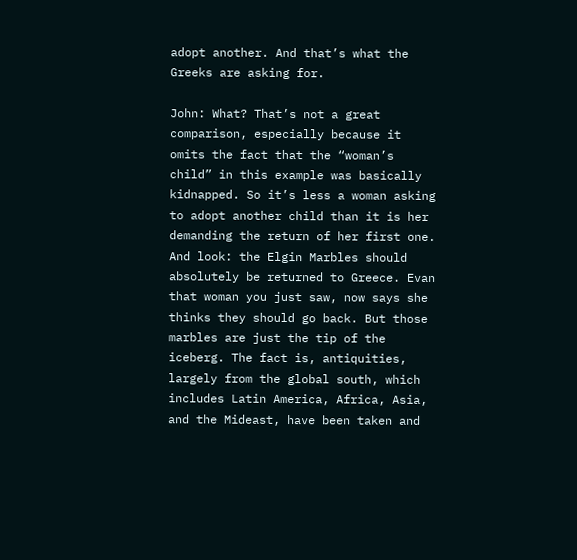adopt another. And that’s what the Greeks are asking for.

John: What? That’s not a great comparison, especially because it omits the fact that the “woman’s child” in this example was basically kidnapped. So it’s less a woman asking to adopt another child than it is her demanding the return of her first one. And look: the Elgin Marbles should absolutely be returned to Greece. Evan that woman you just saw, now says she thinks they should go back. But those marbles are just the tip of the iceberg. The fact is, antiquities, largely from the global south, which includes Latin America, Africa, Asia, and the Mideast, have been taken and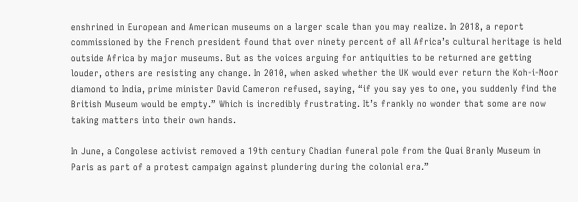enshrined in European and American museums on a larger scale than you may realize. In 2018, a report commissioned by the French president found that over ninety percent of all Africa’s cultural heritage is held outside Africa by major museums. But as the voices arguing for antiquities to be returned are getting louder, others are resisting any change. In 2010, when asked whether the UK would ever return the Koh-i-Noor diamond to India, prime minister David Cameron refused, saying, “if you say yes to one, you suddenly find the British Museum would be empty.” Which is incredibly frustrating. It’s frankly no wonder that some are now taking matters into their own hands.

In June, a Congolese activist removed a 19th century Chadian funeral pole from the Quai Branly Museum in Paris as part of a protest campaign against plundering during the colonial era.”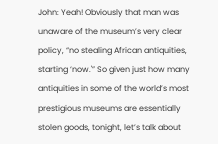John: Yeah! Obviously that man was unaware of the museum’s very clear policy, “no stealing African antiquities, starting ‘now.'” So given just how many antiquities in some of the world’s most prestigious museums are essentially stolen goods, tonight, let’s talk about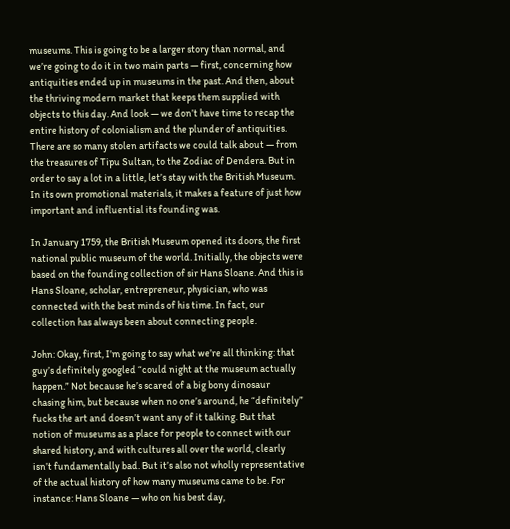museums. This is going to be a larger story than normal, and we’re going to do it in two main parts — first, concerning how antiquities ended up in museums in the past. And then, about the thriving modern market that keeps them supplied with objects to this day. And look — we don’t have time to recap the entire history of colonialism and the plunder of antiquities. There are so many stolen artifacts we could talk about — from the treasures of Tipu Sultan, to the Zodiac of Dendera. But in order to say a lot in a little, let’s stay with the British Museum. In its own promotional materials, it makes a feature of just how important and influential its founding was.

In January 1759, the British Museum opened its doors, the first national public museum of the world. Initially, the objects were based on the founding collection of sir Hans Sloane. And this is Hans Sloane, scholar, entrepreneur, physician, who was connected with the best minds of his time. In fact, our collection has always been about connecting people.

John: Okay, first, I’m going to say what we’re all thinking: that guy’s definitely googled “could night at the museum actually happen.” Not because he’s scared of a big bony dinosaur chasing him, but because when no one’s around, he “definitely” fucks the art and doesn’t want any of it talking. But that notion of museums as a place for people to connect with our shared history, and with cultures all over the world, clearly isn’t fundamentally bad. But it’s also not wholly representative of the actual history of how many museums came to be. For instance: Hans Sloane — who on his best day,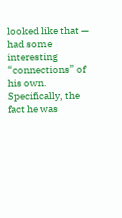looked like that — had some interesting “connections” of his own. Specifically, the fact he was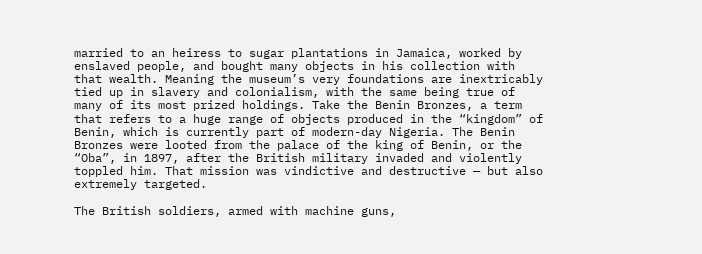married to an heiress to sugar plantations in Jamaica, worked by enslaved people, and bought many objects in his collection with that wealth. Meaning the museum’s very foundations are inextricably tied up in slavery and colonialism, with the same being true of many of its most prized holdings. Take the Benin Bronzes, a term that refers to a huge range of objects produced in the “kingdom” of Benin, which is currently part of modern-day Nigeria. The Benin Bronzes were looted from the palace of the king of Benin, or the “Oba”, in 1897, after the British military invaded and violently toppled him. That mission was vindictive and destructive — but also extremely targeted.

The British soldiers, armed with machine guns,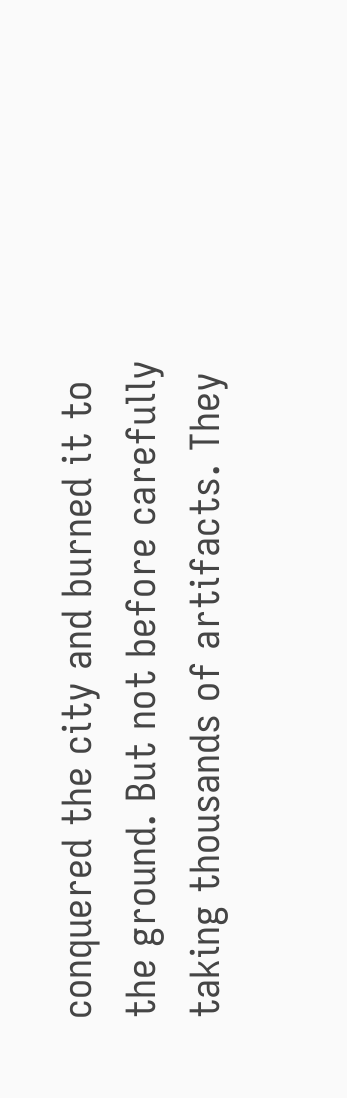conquered the city and burned it to the ground. But not before carefully taking thousands of artifacts. They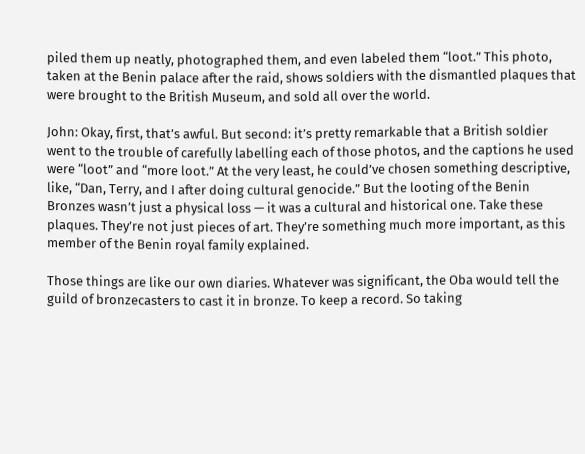piled them up neatly, photographed them, and even labeled them “loot.” This photo, taken at the Benin palace after the raid, shows soldiers with the dismantled plaques that were brought to the British Museum, and sold all over the world.

John: Okay, first, that’s awful. But second: it’s pretty remarkable that a British soldier went to the trouble of carefully labelling each of those photos, and the captions he used were “loot” and “more loot.” At the very least, he could’ve chosen something descriptive, like, “Dan, Terry, and I after doing cultural genocide.” But the looting of the Benin Bronzes wasn’t just a physical loss — it was a cultural and historical one. Take these plaques. They’re not just pieces of art. They’re something much more important, as this member of the Benin royal family explained.

Those things are like our own diaries. Whatever was significant, the Oba would tell the guild of bronzecasters to cast it in bronze. To keep a record. So taking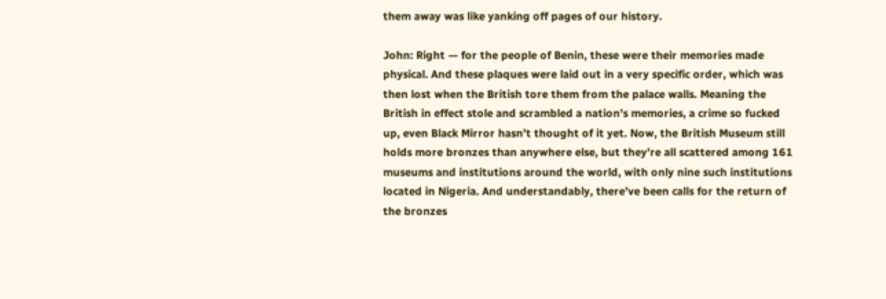them away was like yanking off pages of our history.

John: Right — for the people of Benin, these were their memories made physical. And these plaques were laid out in a very specific order, which was then lost when the British tore them from the palace walls. Meaning the British in effect stole and scrambled a nation’s memories, a crime so fucked up, even Black Mirror hasn’t thought of it yet. Now, the British Museum still holds more bronzes than anywhere else, but they’re all scattered among 161 museums and institutions around the world, with only nine such institutions located in Nigeria. And understandably, there’ve been calls for the return of the bronzes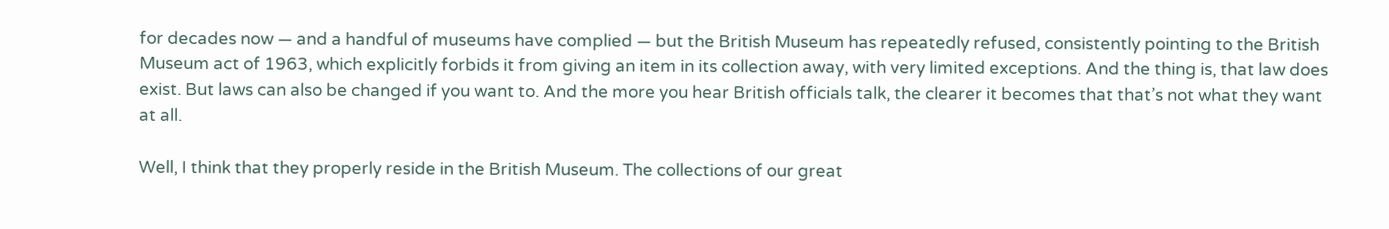for decades now — and a handful of museums have complied — but the British Museum has repeatedly refused, consistently pointing to the British Museum act of 1963, which explicitly forbids it from giving an item in its collection away, with very limited exceptions. And the thing is, that law does exist. But laws can also be changed if you want to. And the more you hear British officials talk, the clearer it becomes that that’s not what they want at all.

Well, I think that they properly reside in the British Museum. The collections of our great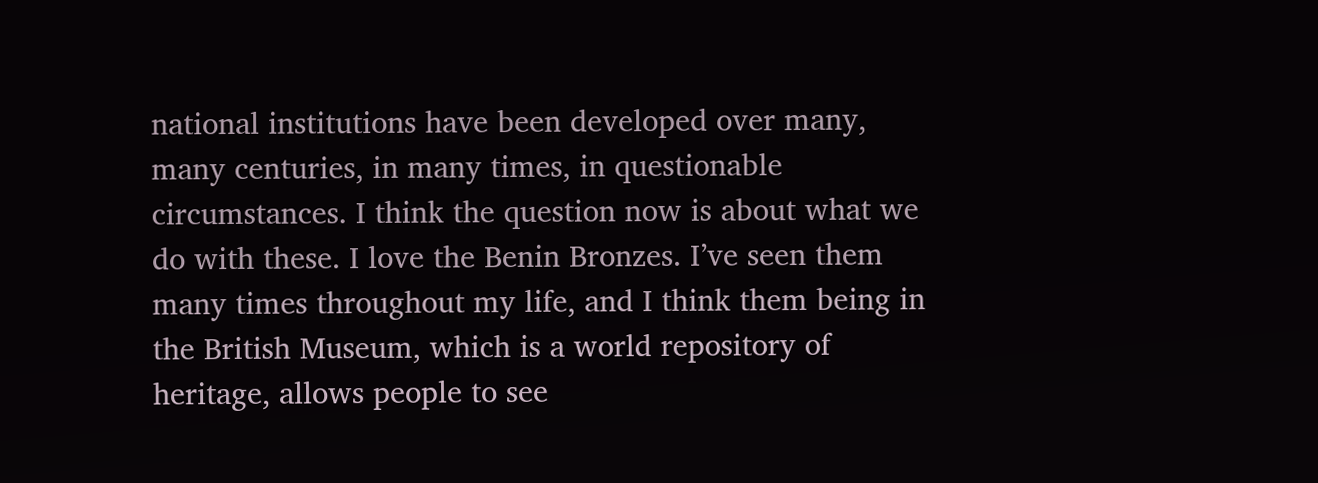national institutions have been developed over many, many centuries, in many times, in questionable circumstances. I think the question now is about what we do with these. I love the Benin Bronzes. I’ve seen them many times throughout my life, and I think them being in the British Museum, which is a world repository of heritage, allows people to see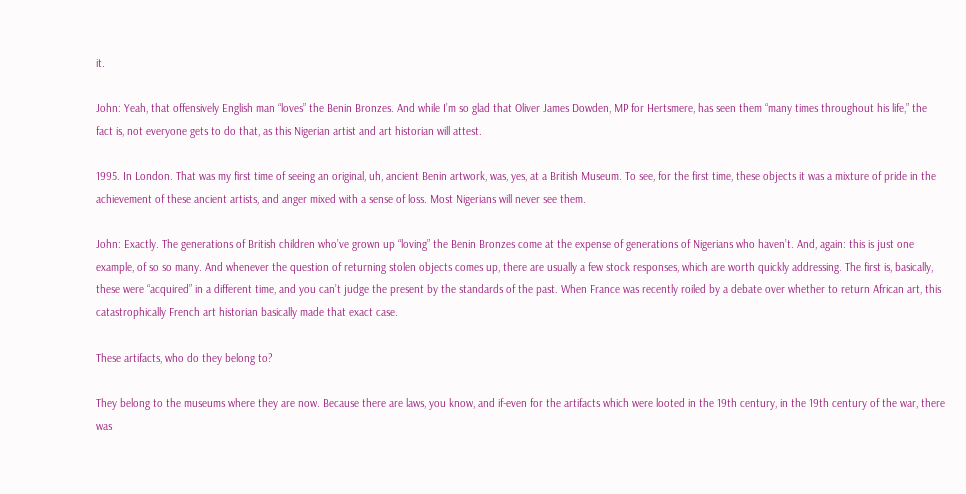it.

John: Yeah, that offensively English man “loves” the Benin Bronzes. And while I’m so glad that Oliver James Dowden, MP for Hertsmere, has seen them “many times throughout his life,” the fact is, not everyone gets to do that, as this Nigerian artist and art historian will attest.

1995. In London. That was my first time of seeing an original, uh, ancient Benin artwork, was, yes, at a British Museum. To see, for the first time, these objects it was a mixture of pride in the achievement of these ancient artists, and anger mixed with a sense of loss. Most Nigerians will never see them.

John: Exactly. The generations of British children who’ve grown up “loving” the Benin Bronzes come at the expense of generations of Nigerians who haven’t. And, again: this is just one example, of so so many. And whenever the question of returning stolen objects comes up, there are usually a few stock responses, which are worth quickly addressing. The first is, basically, these were “acquired” in a different time, and you can’t judge the present by the standards of the past. When France was recently roiled by a debate over whether to return African art, this catastrophically French art historian basically made that exact case.

These artifacts, who do they belong to?

They belong to the museums where they are now. Because there are laws, you know, and if-even for the artifacts which were looted in the 19th century, in the 19th century of the war, there was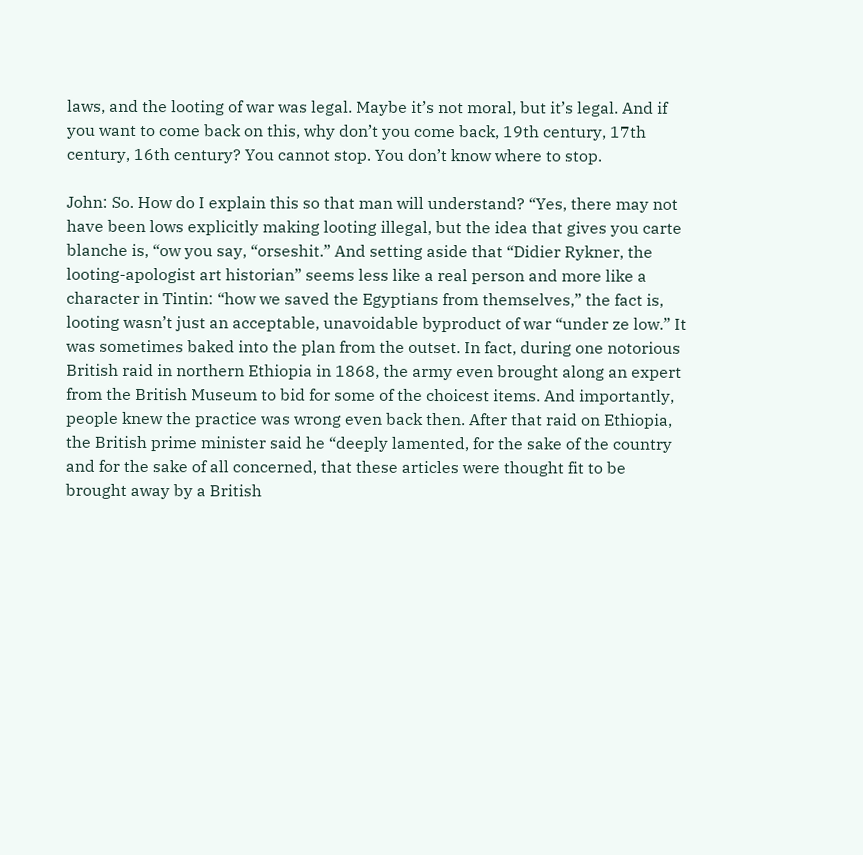laws, and the looting of war was legal. Maybe it’s not moral, but it’s legal. And if you want to come back on this, why don’t you come back, 19th century, 17th century, 16th century? You cannot stop. You don’t know where to stop.

John: So. How do I explain this so that man will understand? “Yes, there may not have been lows explicitly making looting illegal, but the idea that gives you carte blanche is, “ow you say, “orseshit.” And setting aside that “Didier Rykner, the looting-apologist art historian” seems less like a real person and more like a character in Tintin: “how we saved the Egyptians from themselves,” the fact is, looting wasn’t just an acceptable, unavoidable byproduct of war “under ze low.” It was sometimes baked into the plan from the outset. In fact, during one notorious British raid in northern Ethiopia in 1868, the army even brought along an expert from the British Museum to bid for some of the choicest items. And importantly, people knew the practice was wrong even back then. After that raid on Ethiopia, the British prime minister said he “deeply lamented, for the sake of the country and for the sake of all concerned, that these articles were thought fit to be brought away by a British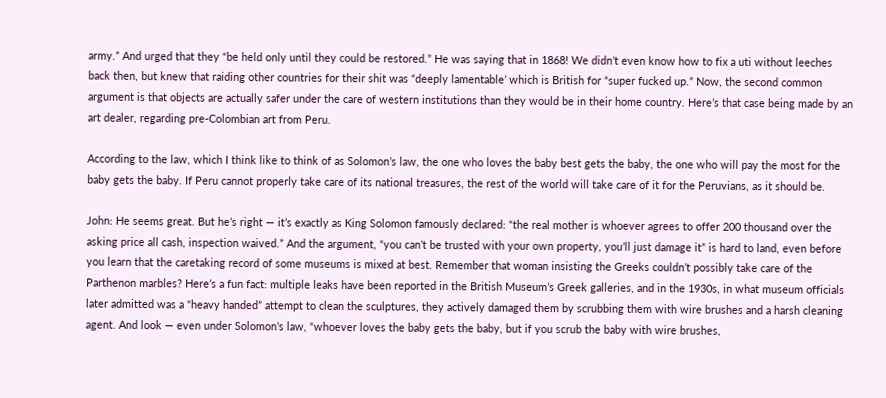army.” And urged that they “be held only until they could be restored.” He was saying that in 1868! We didn’t even know how to fix a uti without leeches back then, but knew that raiding other countries for their shit was “deeply lamentable’ which is British for “super fucked up.” Now, the second common argument is that objects are actually safer under the care of western institutions than they would be in their home country. Here’s that case being made by an art dealer, regarding pre-Colombian art from Peru.

According to the law, which I think like to think of as Solomon’s law, the one who loves the baby best gets the baby, the one who will pay the most for the baby gets the baby. If Peru cannot properly take care of its national treasures, the rest of the world will take care of it for the Peruvians, as it should be.

John: He seems great. But he’s right — it’s exactly as King Solomon famously declared: “the real mother is whoever agrees to offer 200 thousand over the asking price all cash, inspection waived.” And the argument, “you can’t be trusted with your own property, you’ll just damage it” is hard to land, even before you learn that the caretaking record of some museums is mixed at best. Remember that woman insisting the Greeks couldn’t possibly take care of the Parthenon marbles? Here’s a fun fact: multiple leaks have been reported in the British Museum’s Greek galleries, and in the 1930s, in what museum officials later admitted was a “heavy handed” attempt to clean the sculptures, they actively damaged them by scrubbing them with wire brushes and a harsh cleaning agent. And look — even under Solomon’s law, “whoever loves the baby gets the baby, but if you scrub the baby with wire brushes,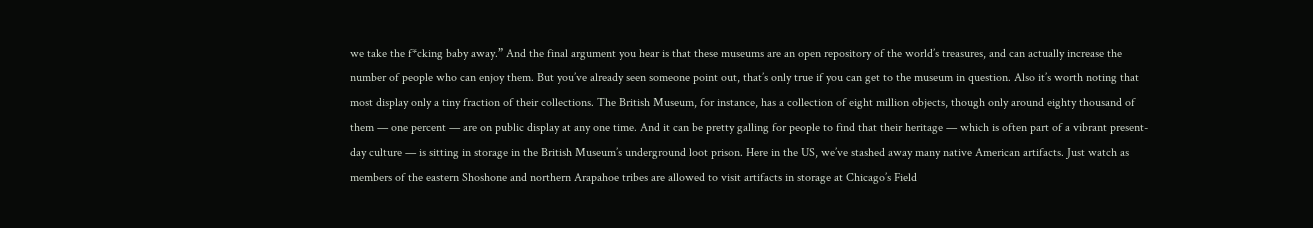we take the f*cking baby away.” And the final argument you hear is that these museums are an open repository of the world’s treasures, and can actually increase the number of people who can enjoy them. But you’ve already seen someone point out, that’s only true if you can get to the museum in question. Also it’s worth noting that most display only a tiny fraction of their collections. The British Museum, for instance, has a collection of eight million objects, though only around eighty thousand of them — one percent — are on public display at any one time. And it can be pretty galling for people to find that their heritage — which is often part of a vibrant present-day culture — is sitting in storage in the British Museum’s underground loot prison. Here in the US, we’ve stashed away many native American artifacts. Just watch as members of the eastern Shoshone and northern Arapahoe tribes are allowed to visit artifacts in storage at Chicago’s Field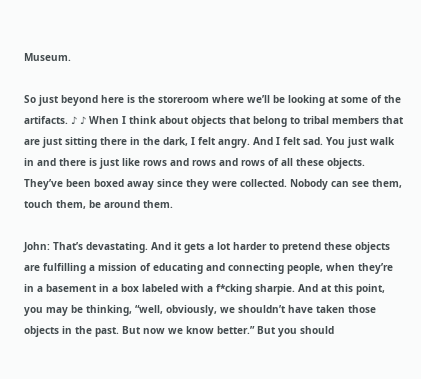Museum.

So just beyond here is the storeroom where we’ll be looking at some of the artifacts. ♪ ♪ When I think about objects that belong to tribal members that are just sitting there in the dark, I felt angry. And I felt sad. You just walk in and there is just like rows and rows and rows of all these objects. They’ve been boxed away since they were collected. Nobody can see them, touch them, be around them.

John: That’s devastating. And it gets a lot harder to pretend these objects are fulfilling a mission of educating and connecting people, when they’re in a basement in a box labeled with a f*cking sharpie. And at this point, you may be thinking, “well, obviously, we shouldn’t have taken those objects in the past. But now we know better.” But you should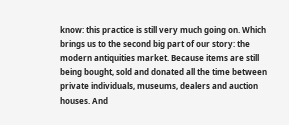know: this practice is still very much going on. Which brings us to the second big part of our story: the modern antiquities market. Because items are still being bought, sold and donated all the time between private individuals, museums, dealers and auction houses. And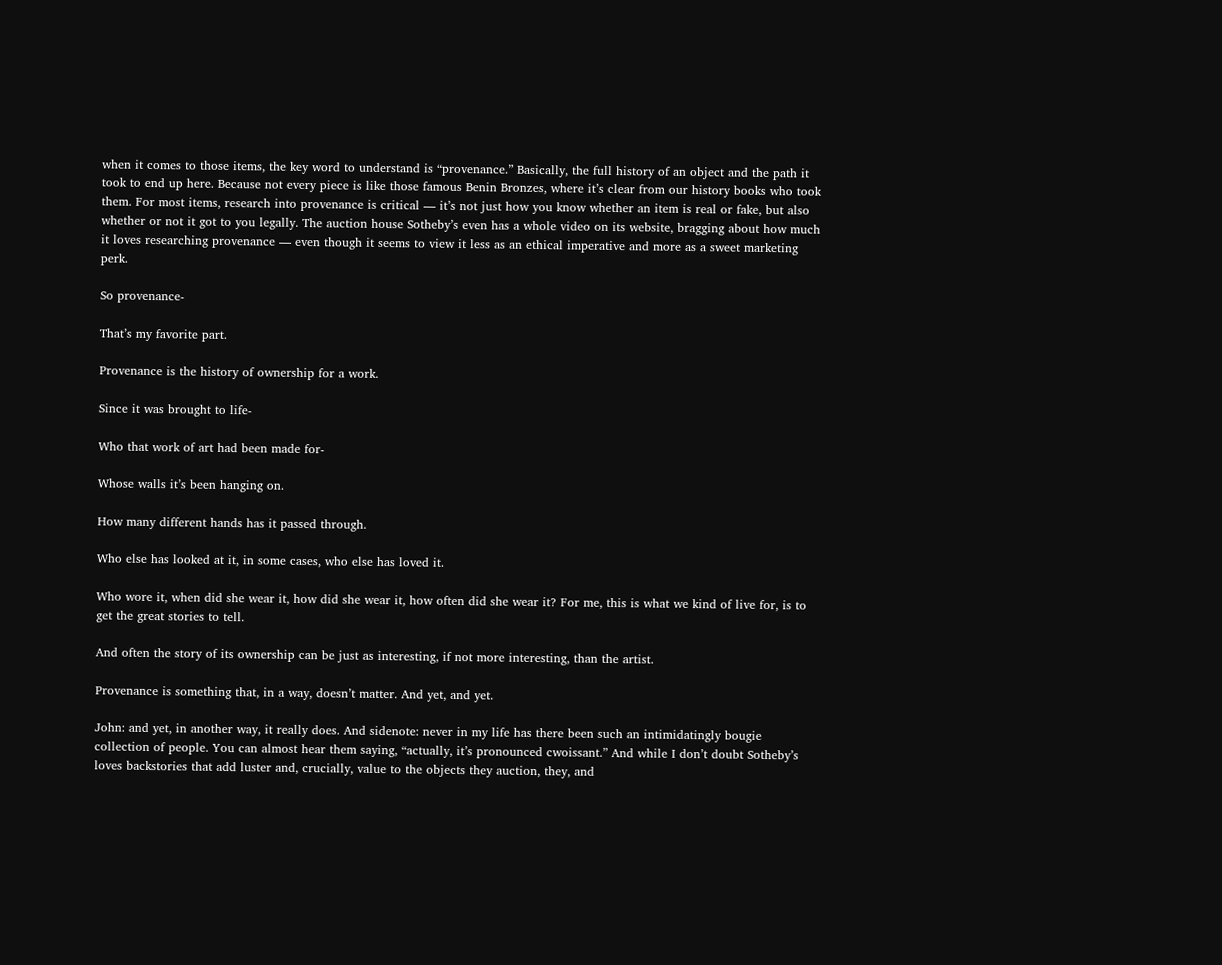when it comes to those items, the key word to understand is “provenance.” Basically, the full history of an object and the path it took to end up here. Because not every piece is like those famous Benin Bronzes, where it’s clear from our history books who took them. For most items, research into provenance is critical — it’s not just how you know whether an item is real or fake, but also whether or not it got to you legally. The auction house Sotheby’s even has a whole video on its website, bragging about how much it loves researching provenance — even though it seems to view it less as an ethical imperative and more as a sweet marketing perk.

So provenance-

That’s my favorite part.

Provenance is the history of ownership for a work.

Since it was brought to life-

Who that work of art had been made for-

Whose walls it’s been hanging on.

How many different hands has it passed through.

Who else has looked at it, in some cases, who else has loved it.

Who wore it, when did she wear it, how did she wear it, how often did she wear it? For me, this is what we kind of live for, is to get the great stories to tell.

And often the story of its ownership can be just as interesting, if not more interesting, than the artist.

Provenance is something that, in a way, doesn’t matter. And yet, and yet.

John: and yet, in another way, it really does. And sidenote: never in my life has there been such an intimidatingly bougie collection of people. You can almost hear them saying, “actually, it’s pronounced cwoissant.” And while I don’t doubt Sotheby’s loves backstories that add luster and, crucially, value to the objects they auction, they, and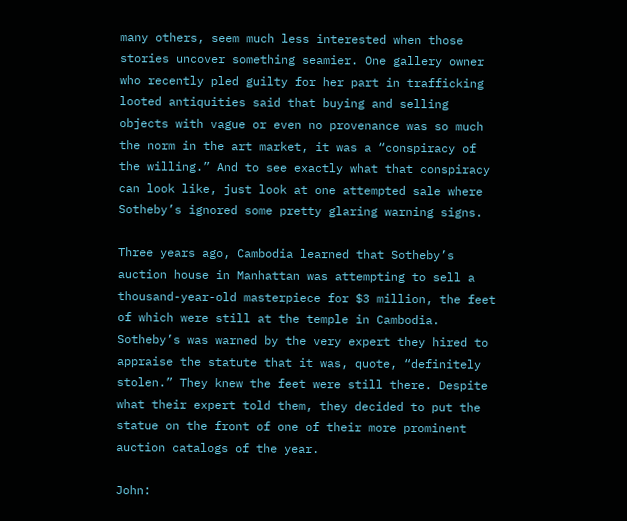many others, seem much less interested when those stories uncover something seamier. One gallery owner who recently pled guilty for her part in trafficking looted antiquities said that buying and selling objects with vague or even no provenance was so much the norm in the art market, it was a “conspiracy of the willing.” And to see exactly what that conspiracy can look like, just look at one attempted sale where Sotheby’s ignored some pretty glaring warning signs.

Three years ago, Cambodia learned that Sotheby’s auction house in Manhattan was attempting to sell a thousand-year-old masterpiece for $3 million, the feet of which were still at the temple in Cambodia. Sotheby’s was warned by the very expert they hired to appraise the statute that it was, quote, “definitely stolen.” They knew the feet were still there. Despite what their expert told them, they decided to put the statue on the front of one of their more prominent auction catalogs of the year.

John: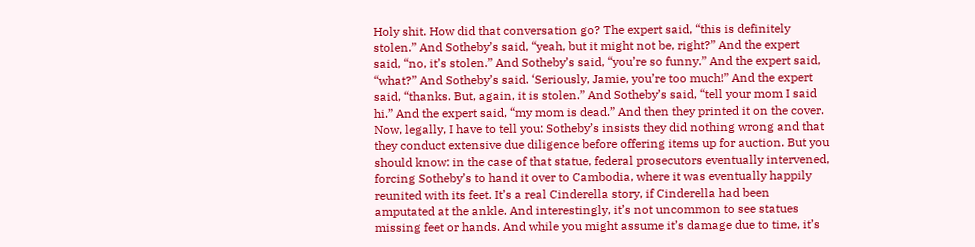Holy shit. How did that conversation go? The expert said, “this is definitely stolen.” And Sotheby’s said, “yeah, but it might not be, right?” And the expert said, “no, it’s stolen.” And Sotheby’s said, “you’re so funny.” And the expert said, “what?” And Sotheby’s said. ‘Seriously, Jamie, you’re too much!” And the expert said, “thanks. But, again, it is stolen.” And Sotheby’s said, “tell your mom I said hi.” And the expert said, “my mom is dead.” And then they printed it on the cover. Now, legally, I have to tell you: Sotheby’s insists they did nothing wrong and that they conduct extensive due diligence before offering items up for auction. But you should know: in the case of that statue, federal prosecutors eventually intervened, forcing Sotheby’s to hand it over to Cambodia, where it was eventually happily reunited with its feet. It’s a real Cinderella story, if Cinderella had been amputated at the ankle. And interestingly, it’s not uncommon to see statues missing feet or hands. And while you might assume it’s damage due to time, it’s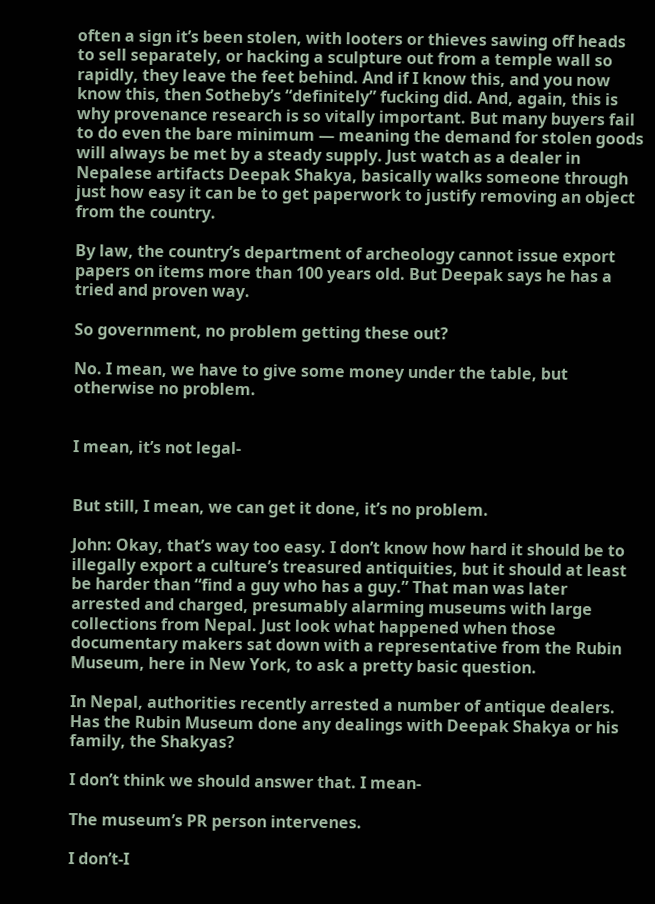often a sign it’s been stolen, with looters or thieves sawing off heads to sell separately, or hacking a sculpture out from a temple wall so rapidly, they leave the feet behind. And if I know this, and you now know this, then Sotheby’s “definitely” fucking did. And, again, this is why provenance research is so vitally important. But many buyers fail to do even the bare minimum — meaning the demand for stolen goods will always be met by a steady supply. Just watch as a dealer in Nepalese artifacts Deepak Shakya, basically walks someone through just how easy it can be to get paperwork to justify removing an object from the country.

By law, the country’s department of archeology cannot issue export papers on items more than 100 years old. But Deepak says he has a tried and proven way.

So government, no problem getting these out?

No. I mean, we have to give some money under the table, but otherwise no problem.


I mean, it’s not legal-


But still, I mean, we can get it done, it’s no problem.

John: Okay, that’s way too easy. I don’t know how hard it should be to illegally export a culture’s treasured antiquities, but it should at least be harder than “find a guy who has a guy.” That man was later arrested and charged, presumably alarming museums with large collections from Nepal. Just look what happened when those documentary makers sat down with a representative from the Rubin Museum, here in New York, to ask a pretty basic question.

In Nepal, authorities recently arrested a number of antique dealers. Has the Rubin Museum done any dealings with Deepak Shakya or his family, the Shakyas?

I don’t think we should answer that. I mean-

The museum’s PR person intervenes.

I don’t-I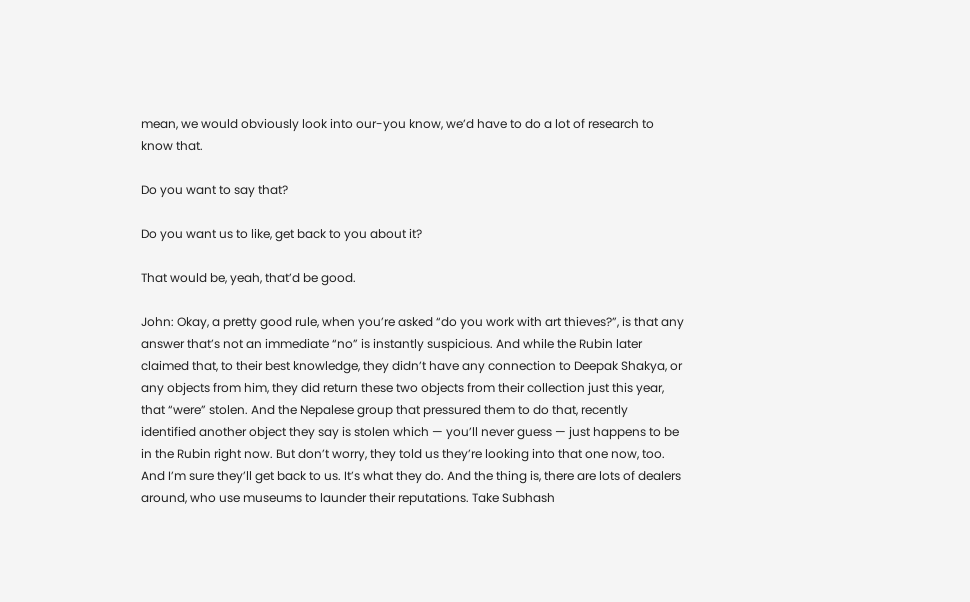mean, we would obviously look into our-you know, we’d have to do a lot of research to know that.

Do you want to say that?

Do you want us to like, get back to you about it?

That would be, yeah, that’d be good.

John: Okay, a pretty good rule, when you’re asked “do you work with art thieves?”, is that any answer that’s not an immediate “no” is instantly suspicious. And while the Rubin later claimed that, to their best knowledge, they didn’t have any connection to Deepak Shakya, or any objects from him, they did return these two objects from their collection just this year, that “were” stolen. And the Nepalese group that pressured them to do that, recently identified another object they say is stolen which — you’ll never guess — just happens to be in the Rubin right now. But don’t worry, they told us they’re looking into that one now, too. And I’m sure they’ll get back to us. It’s what they do. And the thing is, there are lots of dealers around, who use museums to launder their reputations. Take Subhash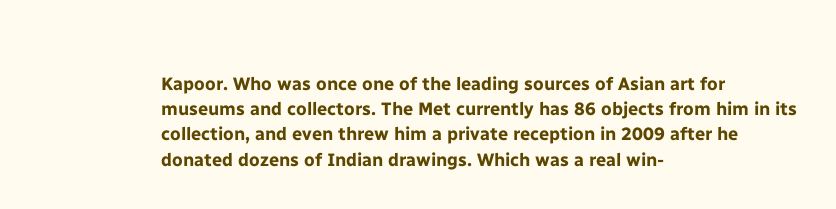Kapoor. Who was once one of the leading sources of Asian art for museums and collectors. The Met currently has 86 objects from him in its collection, and even threw him a private reception in 2009 after he donated dozens of Indian drawings. Which was a real win-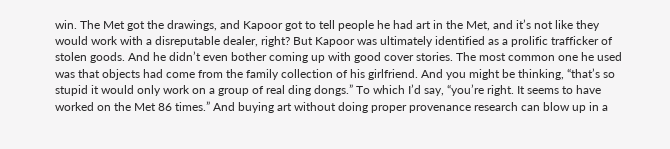win. The Met got the drawings, and Kapoor got to tell people he had art in the Met, and it’s not like they would work with a disreputable dealer, right? But Kapoor was ultimately identified as a prolific trafficker of stolen goods. And he didn’t even bother coming up with good cover stories. The most common one he used was that objects had come from the family collection of his girlfriend. And you might be thinking, “that’s so stupid it would only work on a group of real ding dongs.” To which I’d say, “you’re right. It seems to have worked on the Met 86 times.” And buying art without doing proper provenance research can blow up in a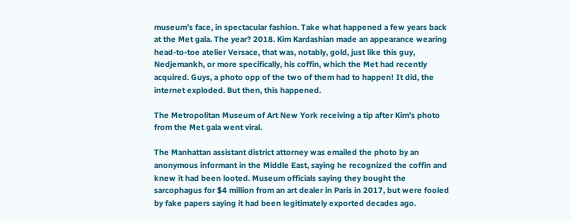museum’s face, in spectacular fashion. Take what happened a few years back at the Met gala. The year? 2018. Kim Kardashian made an appearance wearing head-to-toe atelier Versace, that was, notably, gold, just like this guy, Nedjemankh, or more specifically, his coffin, which the Met had recently acquired. Guys, a photo opp of the two of them had to happen! It did, the internet exploded. But then, this happened.

The Metropolitan Museum of Art New York receiving a tip after Kim’s photo from the Met gala went viral.

The Manhattan assistant district attorney was emailed the photo by an anonymous informant in the Middle East, saying he recognized the coffin and knew it had been looted. Museum officials saying they bought the sarcophagus for $4 million from an art dealer in Paris in 2017, but were fooled by fake papers saying it had been legitimately exported decades ago.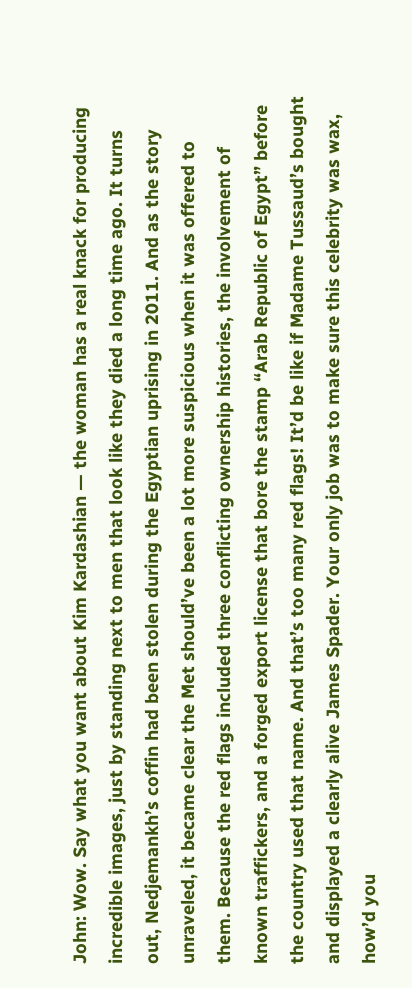John: Wow. Say what you want about Kim Kardashian — the woman has a real knack for producing incredible images, just by standing next to men that look like they died a long time ago. It turns out, Nedjemankh’s coffin had been stolen during the Egyptian uprising in 2011. And as the story unraveled, it became clear the Met should’ve been a lot more suspicious when it was offered to them. Because the red flags included three conflicting ownership histories, the involvement of known traffickers, and a forged export license that bore the stamp “Arab Republic of Egypt” before the country used that name. And that’s too many red flags! It’d be like if Madame Tussaud’s bought and displayed a clearly alive James Spader. Your only job was to make sure this celebrity was wax, how’d you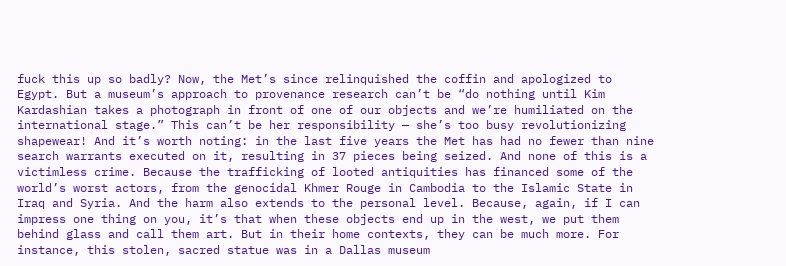fuck this up so badly? Now, the Met’s since relinquished the coffin and apologized to Egypt. But a museum’s approach to provenance research can’t be “do nothing until Kim Kardashian takes a photograph in front of one of our objects and we’re humiliated on the international stage.” This can’t be her responsibility — she’s too busy revolutionizing shapewear! And it’s worth noting: in the last five years the Met has had no fewer than nine search warrants executed on it, resulting in 37 pieces being seized. And none of this is a victimless crime. Because the trafficking of looted antiquities has financed some of the world’s worst actors, from the genocidal Khmer Rouge in Cambodia to the Islamic State in Iraq and Syria. And the harm also extends to the personal level. Because, again, if I can impress one thing on you, it’s that when these objects end up in the west, we put them behind glass and call them art. But in their home contexts, they can be much more. For instance, this stolen, sacred statue was in a Dallas museum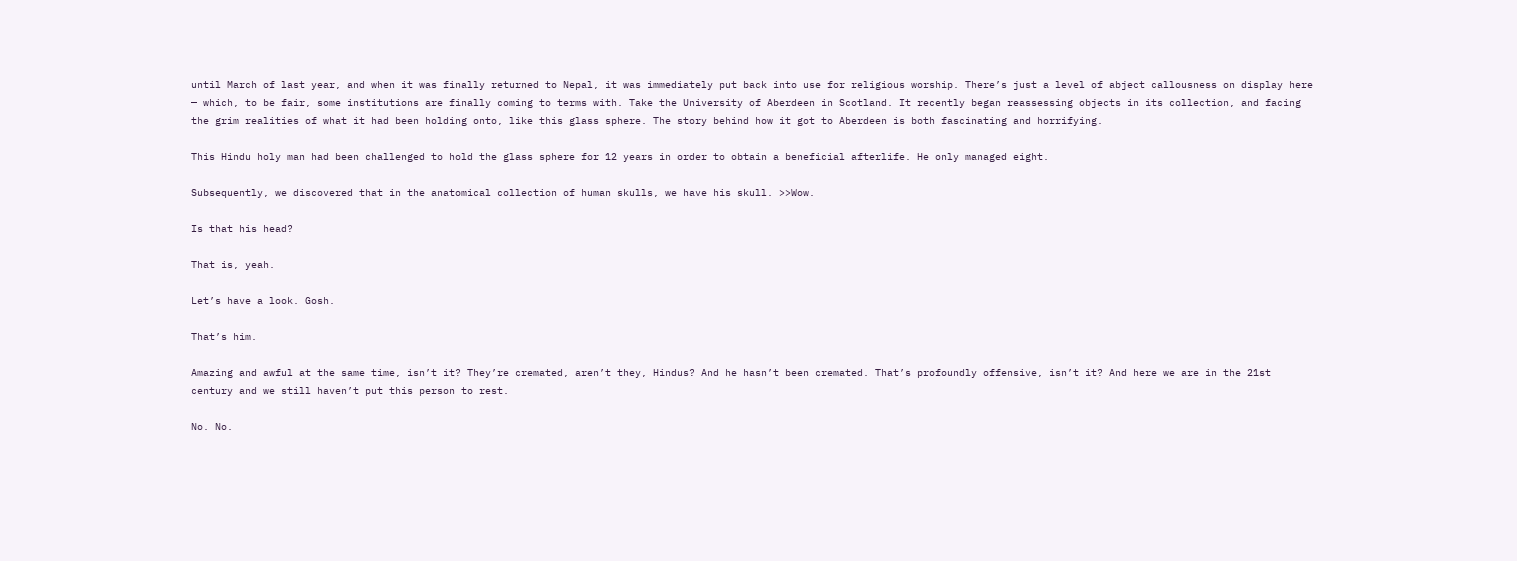until March of last year, and when it was finally returned to Nepal, it was immediately put back into use for religious worship. There’s just a level of abject callousness on display here — which, to be fair, some institutions are finally coming to terms with. Take the University of Aberdeen in Scotland. It recently began reassessing objects in its collection, and facing the grim realities of what it had been holding onto, like this glass sphere. The story behind how it got to Aberdeen is both fascinating and horrifying.

This Hindu holy man had been challenged to hold the glass sphere for 12 years in order to obtain a beneficial afterlife. He only managed eight.

Subsequently, we discovered that in the anatomical collection of human skulls, we have his skull. >>Wow.

Is that his head?

That is, yeah.

Let’s have a look. Gosh.

That’s him.

Amazing and awful at the same time, isn’t it? They’re cremated, aren’t they, Hindus? And he hasn’t been cremated. That’s profoundly offensive, isn’t it? And here we are in the 21st century and we still haven’t put this person to rest.

No. No.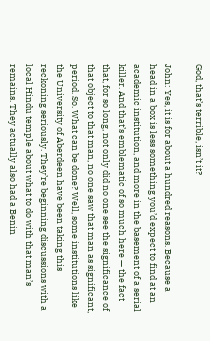God, that’s terrible, isn’t it?

John: Yes, it is for about a hundred reasons. Because a head in a box is less something you’d expect to find at an academic institution, and more in the basement of a serial killer. And that’s emblematic of so much here — the fact that, for so long, not only did no one see the significance of that object to that man, no one saw that man as significant, period. So. What can be done? Well, some institutions like the University of Aberdeen have been taking this reckoning seriously. They’re beginning discussions with a local Hindu temple about what to do with that man’s remains. They actually also had a Benin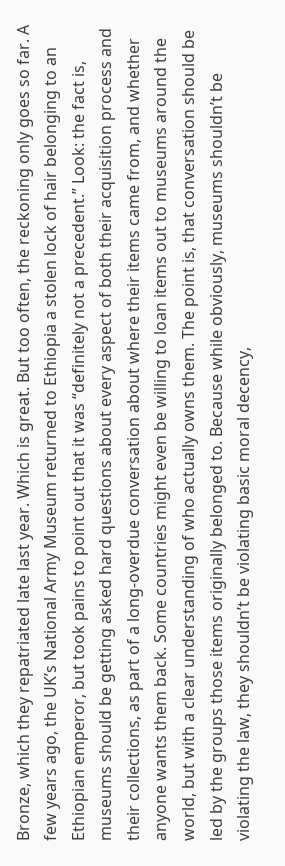Bronze, which they repatriated late last year. Which is great. But too often, the reckoning only goes so far. A few years ago, the UK’s National Army Museum returned to Ethiopia a stolen lock of hair belonging to an Ethiopian emperor, but took pains to point out that it was “definitely not a precedent.” Look: the fact is, museums should be getting asked hard questions about every aspect of both their acquisition process and their collections, as part of a long-overdue conversation about where their items came from, and whether anyone wants them back. Some countries might even be willing to loan items out to museums around the world, but with a clear understanding of who actually owns them. The point is, that conversation should be led by the groups those items originally belonged to. Because while obviously, museums shouldn’t be violating the law, they shouldn’t be violating basic moral decency,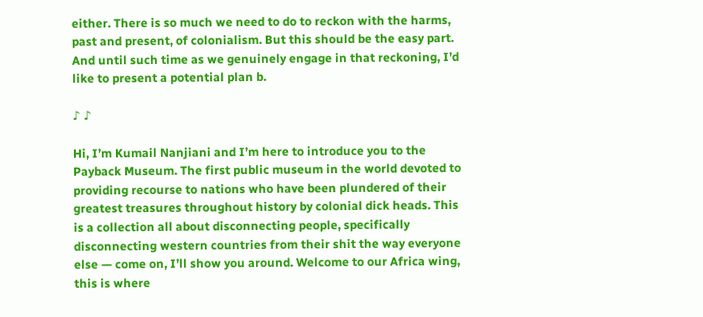either. There is so much we need to do to reckon with the harms, past and present, of colonialism. But this should be the easy part. And until such time as we genuinely engage in that reckoning, I’d like to present a potential plan b.

♪ ♪

Hi, I’m Kumail Nanjiani and I’m here to introduce you to the Payback Museum. The first public museum in the world devoted to providing recourse to nations who have been plundered of their greatest treasures throughout history by colonial dick heads. This is a collection all about disconnecting people, specifically disconnecting western countries from their shit the way everyone else — come on, I’ll show you around. Welcome to our Africa wing, this is where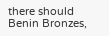there should Benin Bronzes,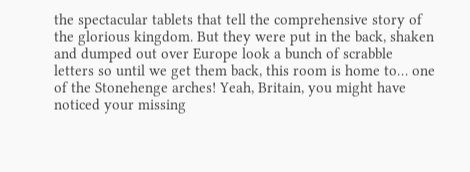the spectacular tablets that tell the comprehensive story of the glorious kingdom. But they were put in the back, shaken and dumped out over Europe look a bunch of scrabble letters so until we get them back, this room is home to… one of the Stonehenge arches! Yeah, Britain, you might have noticed your missing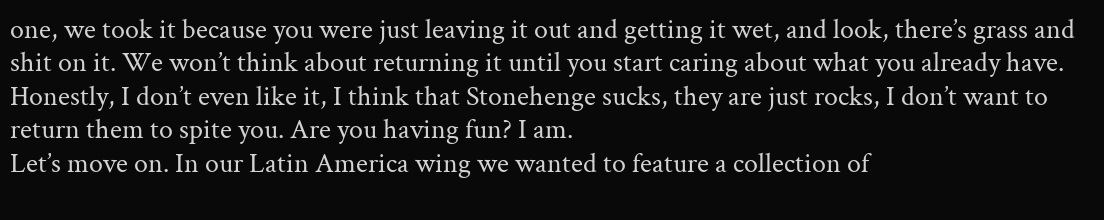one, we took it because you were just leaving it out and getting it wet, and look, there’s grass and shit on it. We won’t think about returning it until you start caring about what you already have. Honestly, I don’t even like it, I think that Stonehenge sucks, they are just rocks, I don’t want to return them to spite you. Are you having fun? I am.
Let’s move on. In our Latin America wing we wanted to feature a collection of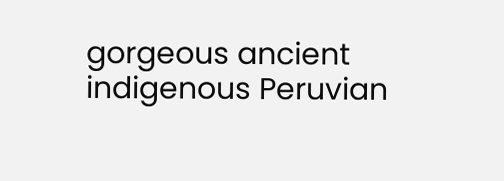gorgeous ancient indigenous Peruvian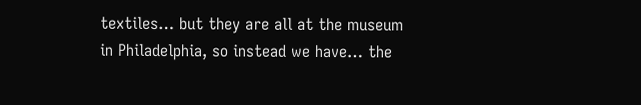textiles… but they are all at the museum in Philadelphia, so instead we have… the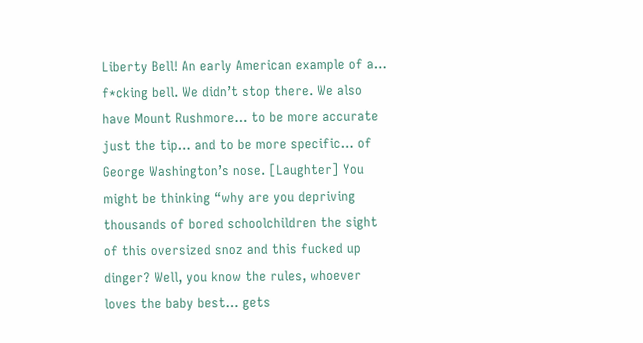Liberty Bell! An early American example of a… f*cking bell. We didn’t stop there. We also have Mount Rushmore… to be more accurate just the tip… and to be more specific… of George Washington’s nose. [Laughter] You might be thinking “why are you depriving thousands of bored schoolchildren the sight of this oversized snoz and this fucked up dinger? Well, you know the rules, whoever loves the baby best… gets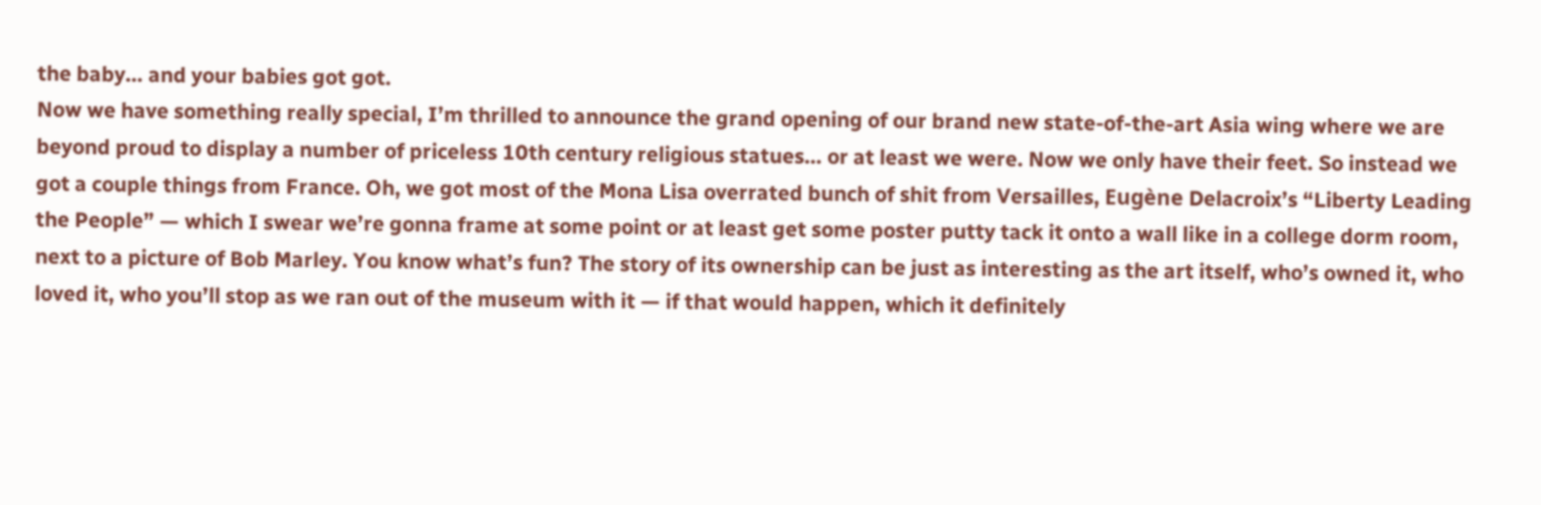the baby… and your babies got got.
Now we have something really special, I’m thrilled to announce the grand opening of our brand new state-of-the-art Asia wing where we are beyond proud to display a number of priceless 10th century religious statues… or at least we were. Now we only have their feet. So instead we got a couple things from France. Oh, we got most of the Mona Lisa overrated bunch of shit from Versailles, Eugène Delacroix’s “Liberty Leading the People” — which I swear we’re gonna frame at some point or at least get some poster putty tack it onto a wall like in a college dorm room, next to a picture of Bob Marley. You know what’s fun? The story of its ownership can be just as interesting as the art itself, who’s owned it, who loved it, who you’ll stop as we ran out of the museum with it — if that would happen, which it definitely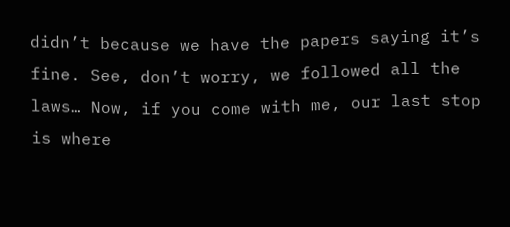didn’t because we have the papers saying it’s fine. See, don’t worry, we followed all the laws… Now, if you come with me, our last stop is where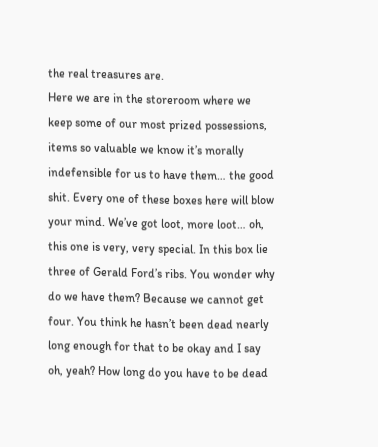the real treasures are.
Here we are in the storeroom where we keep some of our most prized possessions, items so valuable we know it’s morally indefensible for us to have them… the good shit. Every one of these boxes here will blow your mind. We’ve got loot, more loot… oh, this one is very, very special. In this box lie three of Gerald Ford’s ribs. You wonder why do we have them? Because we cannot get four. You think he hasn’t been dead nearly long enough for that to be okay and I say oh, yeah? How long do you have to be dead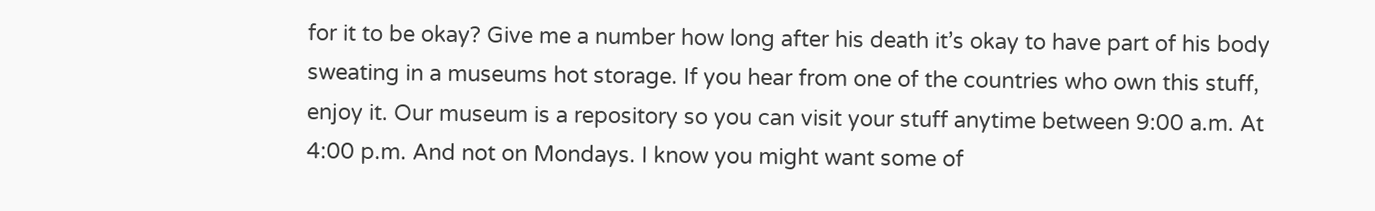for it to be okay? Give me a number how long after his death it’s okay to have part of his body sweating in a museums hot storage. If you hear from one of the countries who own this stuff, enjoy it. Our museum is a repository so you can visit your stuff anytime between 9:00 a.m. At 4:00 p.m. And not on Mondays. I know you might want some of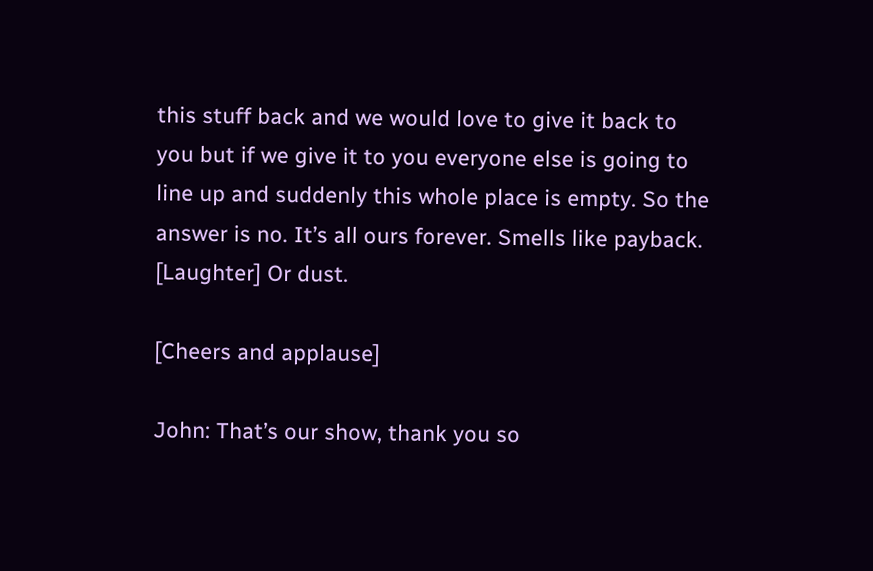this stuff back and we would love to give it back to you but if we give it to you everyone else is going to line up and suddenly this whole place is empty. So the answer is no. It’s all ours forever. Smells like payback. [Laughter] Or dust.

[Cheers and applause]

John: That’s our show, thank you so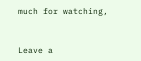much for watching,


Leave a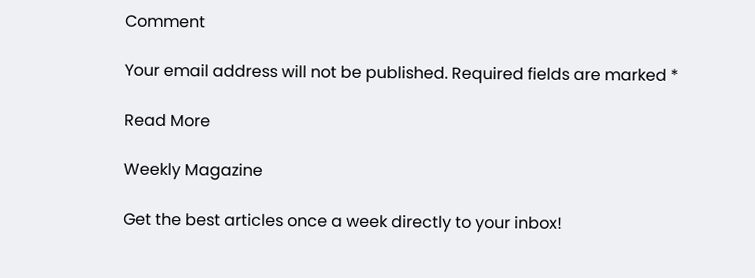Comment

Your email address will not be published. Required fields are marked *

Read More

Weekly Magazine

Get the best articles once a week directly to your inbox!